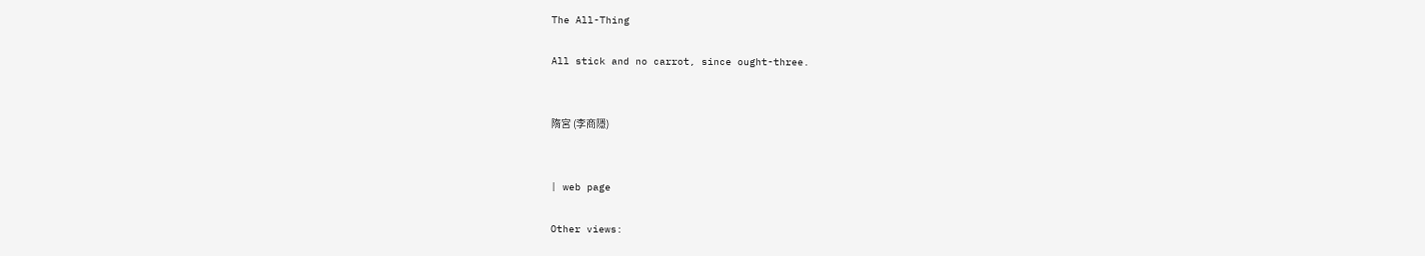The All-Thing

All stick and no carrot, since ought-three.


隋宮 (李商隱)


| web page

Other views: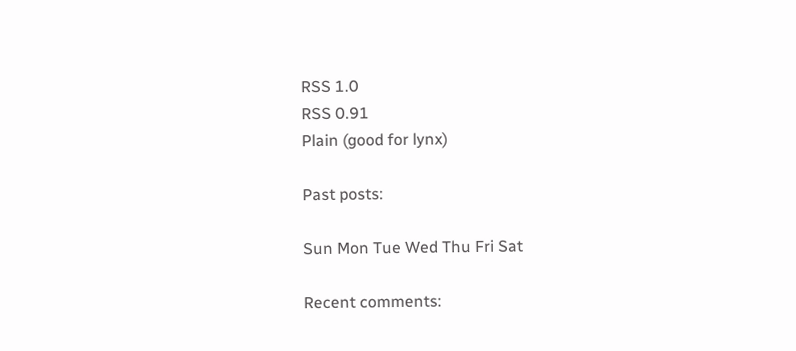RSS 1.0
RSS 0.91
Plain (good for lynx)

Past posts:

Sun Mon Tue Wed Thu Fri Sat

Recent comments: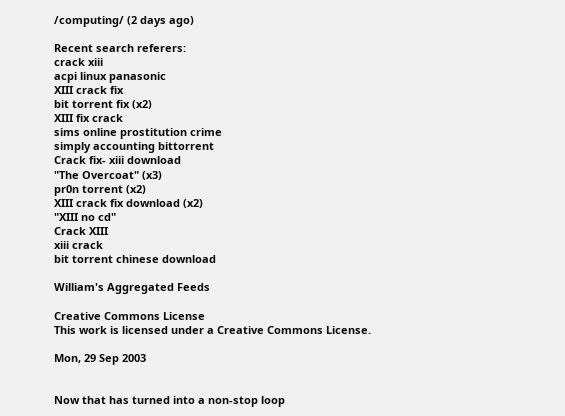/computing/ (2 days ago)

Recent search referers:
crack xiii
acpi linux panasonic
XIII crack fix
bit torrent fix (x2)
XIII fix crack
sims online prostitution crime
simply accounting bittorrent
Crack fix- xiii download
"The Overcoat" (x3)
pr0n torrent (x2)
XIII crack fix download (x2)
"XIII no cd"
Crack XIII
xiii crack
bit torrent chinese download

William's Aggregated Feeds

Creative Commons License
This work is licensed under a Creative Commons License.

Mon, 29 Sep 2003


Now that has turned into a non-stop loop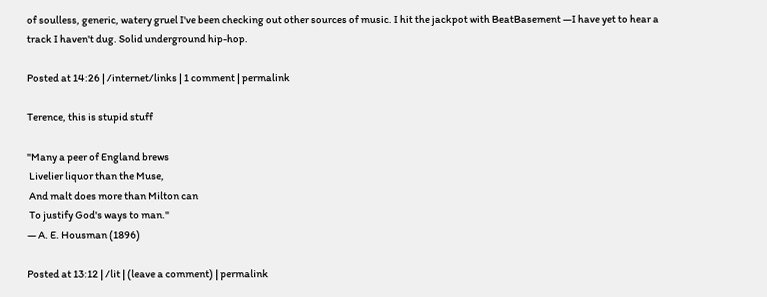of soulless, generic, watery gruel I've been checking out other sources of music. I hit the jackpot with BeatBasement —I have yet to hear a track I haven't dug. Solid underground hip-hop.

Posted at 14:26 | /internet/links | 1 comment | permalink

Terence, this is stupid stuff

"Many a peer of England brews
 Livelier liquor than the Muse,
 And malt does more than Milton can
 To justify God's ways to man."
— A. E. Housman (1896)

Posted at 13:12 | /lit | (leave a comment) | permalink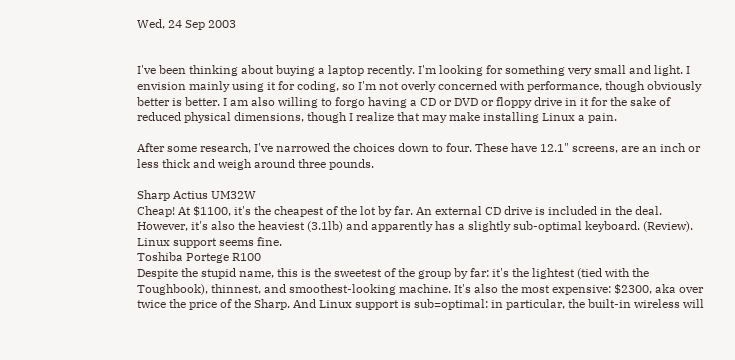Wed, 24 Sep 2003


I've been thinking about buying a laptop recently. I'm looking for something very small and light. I envision mainly using it for coding, so I'm not overly concerned with performance, though obviously better is better. I am also willing to forgo having a CD or DVD or floppy drive in it for the sake of reduced physical dimensions, though I realize that may make installing Linux a pain.

After some research, I've narrowed the choices down to four. These have 12.1" screens, are an inch or less thick and weigh around three pounds.

Sharp Actius UM32W
Cheap! At $1100, it's the cheapest of the lot by far. An external CD drive is included in the deal. However, it's also the heaviest (3.1lb) and apparently has a slightly sub-optimal keyboard. (Review). Linux support seems fine.
Toshiba Portege R100
Despite the stupid name, this is the sweetest of the group by far: it's the lightest (tied with the Toughbook), thinnest, and smoothest-looking machine. It's also the most expensive: $2300, aka over twice the price of the Sharp. And Linux support is sub=optimal: in particular, the built-in wireless will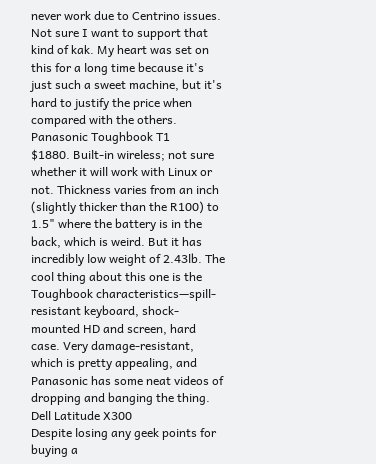never work due to Centrino issues. Not sure I want to support that kind of kak. My heart was set on this for a long time because it's just such a sweet machine, but it's hard to justify the price when compared with the others.
Panasonic Toughbook T1
$1880. Built-in wireless; not sure whether it will work with Linux or not. Thickness varies from an inch (slightly thicker than the R100) to 1.5" where the battery is in the back, which is weird. But it has incredibly low weight of 2.43lb. The cool thing about this one is the Toughbook characteristics—spill-resistant keyboard, shock-mounted HD and screen, hard case. Very damage-resistant, which is pretty appealing, and Panasonic has some neat videos of dropping and banging the thing.
Dell Latitude X300
Despite losing any geek points for buying a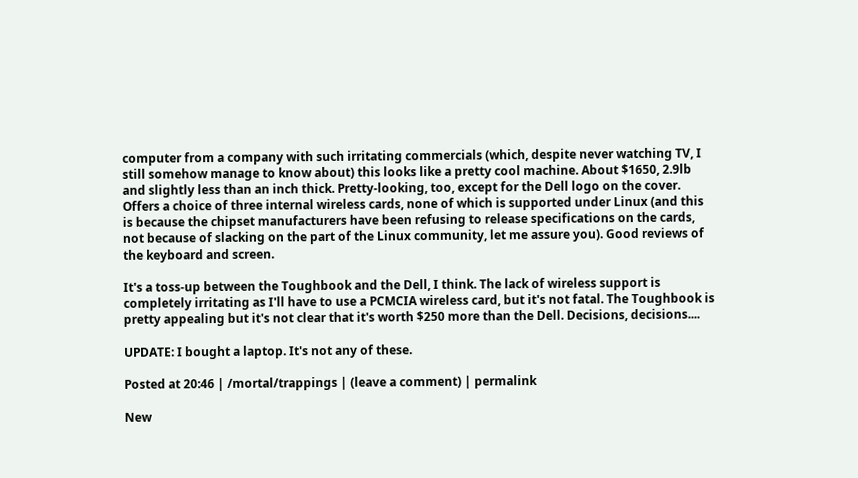computer from a company with such irritating commercials (which, despite never watching TV, I still somehow manage to know about) this looks like a pretty cool machine. About $1650, 2.9lb and slightly less than an inch thick. Pretty-looking, too, except for the Dell logo on the cover. Offers a choice of three internal wireless cards, none of which is supported under Linux (and this is because the chipset manufacturers have been refusing to release specifications on the cards, not because of slacking on the part of the Linux community, let me assure you). Good reviews of the keyboard and screen.

It's a toss-up between the Toughbook and the Dell, I think. The lack of wireless support is completely irritating as I'll have to use a PCMCIA wireless card, but it's not fatal. The Toughbook is pretty appealing but it's not clear that it's worth $250 more than the Dell. Decisions, decisions....

UPDATE: I bought a laptop. It's not any of these.

Posted at 20:46 | /mortal/trappings | (leave a comment) | permalink

New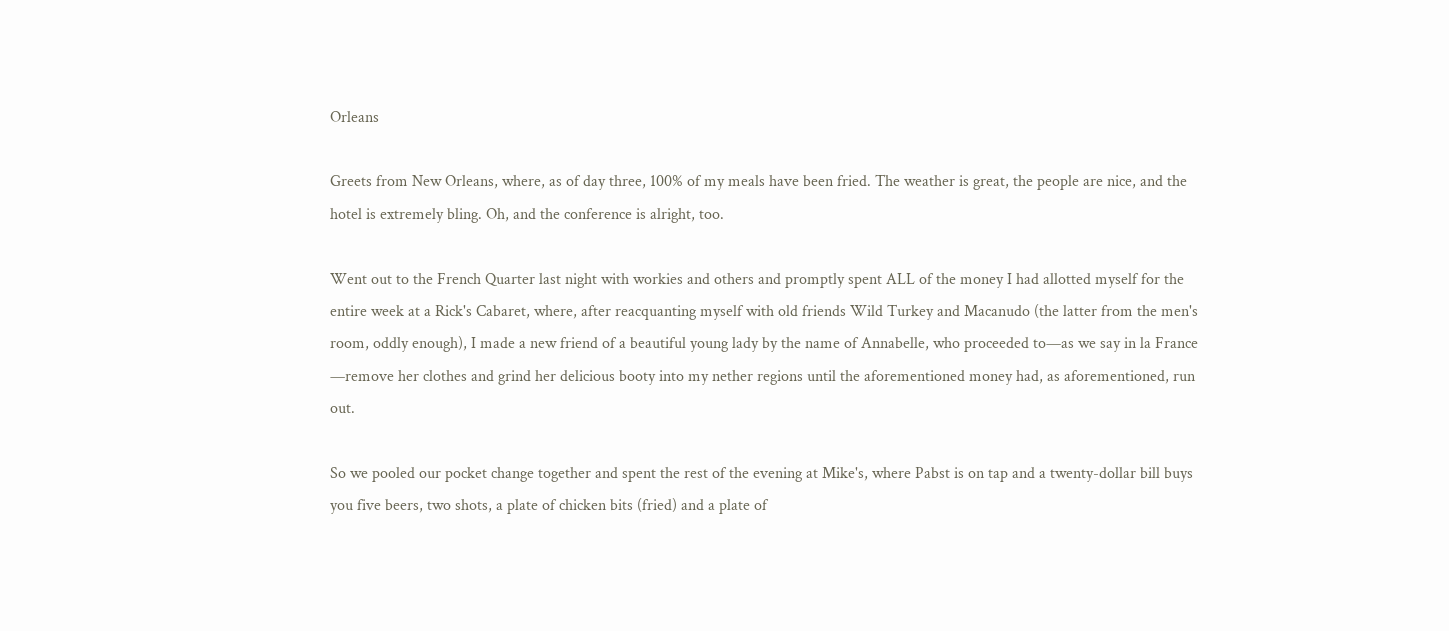Orleans

Greets from New Orleans, where, as of day three, 100% of my meals have been fried. The weather is great, the people are nice, and the hotel is extremely bling. Oh, and the conference is alright, too.

Went out to the French Quarter last night with workies and others and promptly spent ALL of the money I had allotted myself for the entire week at a Rick's Cabaret, where, after reacquanting myself with old friends Wild Turkey and Macanudo (the latter from the men's room, oddly enough), I made a new friend of a beautiful young lady by the name of Annabelle, who proceeded to—as we say in la France —remove her clothes and grind her delicious booty into my nether regions until the aforementioned money had, as aforementioned, run out.

So we pooled our pocket change together and spent the rest of the evening at Mike's, where Pabst is on tap and a twenty-dollar bill buys you five beers, two shots, a plate of chicken bits (fried) and a plate of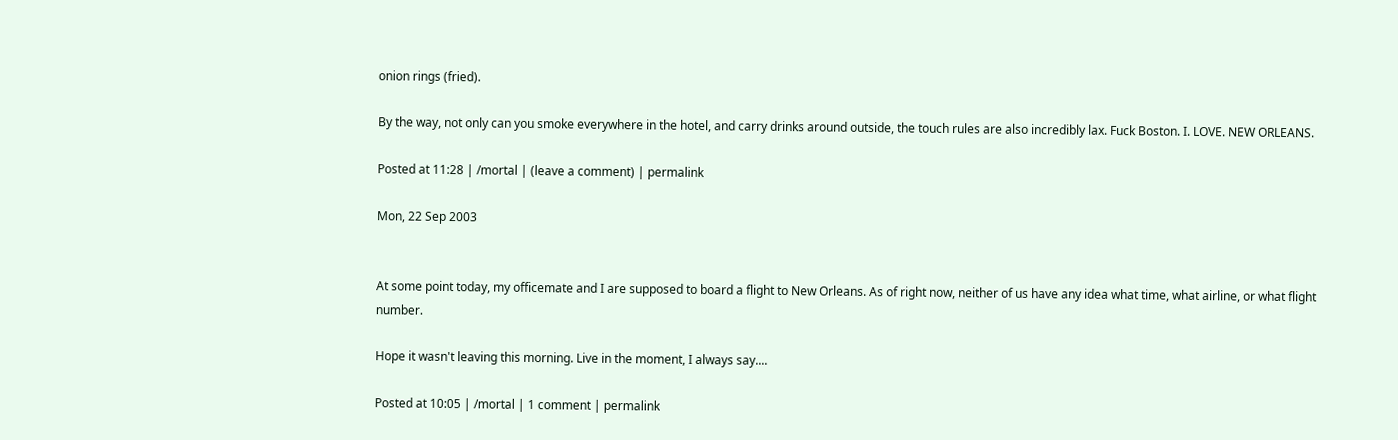onion rings (fried).

By the way, not only can you smoke everywhere in the hotel, and carry drinks around outside, the touch rules are also incredibly lax. Fuck Boston. I. LOVE. NEW ORLEANS.

Posted at 11:28 | /mortal | (leave a comment) | permalink

Mon, 22 Sep 2003


At some point today, my officemate and I are supposed to board a flight to New Orleans. As of right now, neither of us have any idea what time, what airline, or what flight number.

Hope it wasn't leaving this morning. Live in the moment, I always say....

Posted at 10:05 | /mortal | 1 comment | permalink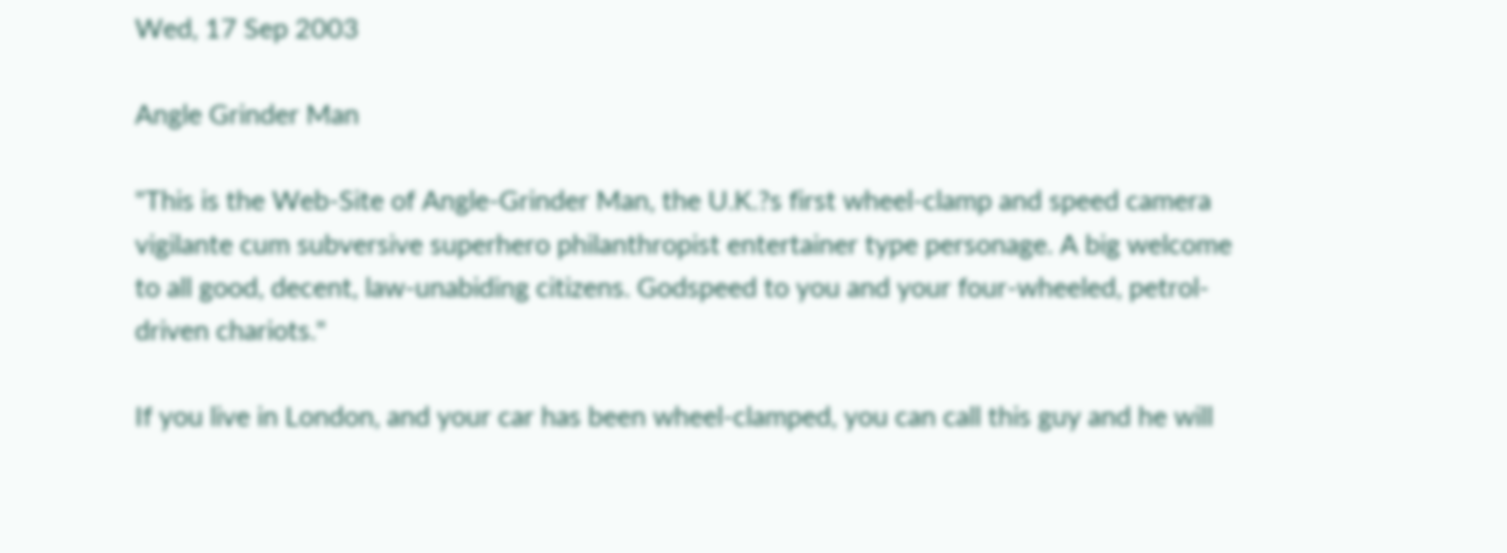Wed, 17 Sep 2003

Angle Grinder Man

"This is the Web-Site of Angle-Grinder Man, the U.K.?s first wheel-clamp and speed camera vigilante cum subversive superhero philanthropist entertainer type personage. A big welcome to all good, decent, law-unabiding citizens. Godspeed to you and your four-wheeled, petrol-driven chariots."

If you live in London, and your car has been wheel-clamped, you can call this guy and he will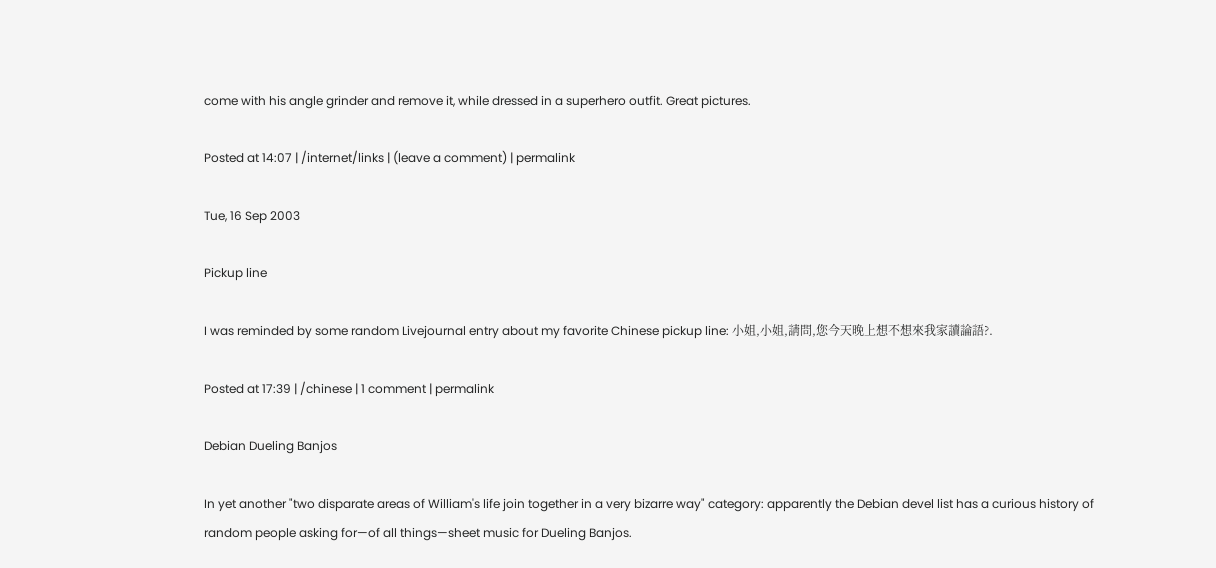come with his angle grinder and remove it, while dressed in a superhero outfit. Great pictures.

Posted at 14:07 | /internet/links | (leave a comment) | permalink

Tue, 16 Sep 2003

Pickup line

I was reminded by some random Livejournal entry about my favorite Chinese pickup line: 小姐,小姐,請問,您今天晚上想不想來我家讀論語?.

Posted at 17:39 | /chinese | 1 comment | permalink

Debian Dueling Banjos

In yet another "two disparate areas of William's life join together in a very bizarre way" category: apparently the Debian devel list has a curious history of random people asking for—of all things—sheet music for Dueling Banjos.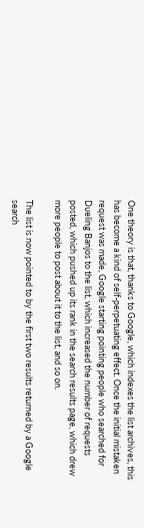One theory is that, thanks to Google, which indexes the list archives, this has become a kind of self-perpetuating effect. Once the initial mistaken request was made, Google starting pointing people who searched for Dueling Banjos to the list, which increased the number of requests posted, which pushed up its rank in the search results page, which drew more people to post about it to the list, and so on.

The list is now pointed to by the first two results returned by a Google search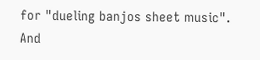for "dueling banjos sheet music". And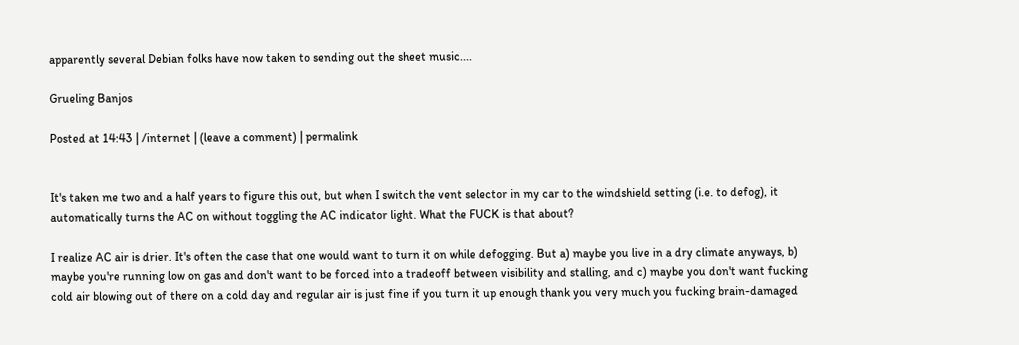apparently several Debian folks have now taken to sending out the sheet music....

Grueling Banjos

Posted at 14:43 | /internet | (leave a comment) | permalink


It's taken me two and a half years to figure this out, but when I switch the vent selector in my car to the windshield setting (i.e. to defog), it automatically turns the AC on without toggling the AC indicator light. What the FUCK is that about?

I realize AC air is drier. It's often the case that one would want to turn it on while defogging. But a) maybe you live in a dry climate anyways, b) maybe you're running low on gas and don't want to be forced into a tradeoff between visibility and stalling, and c) maybe you don't want fucking cold air blowing out of there on a cold day and regular air is just fine if you turn it up enough thank you very much you fucking brain-damaged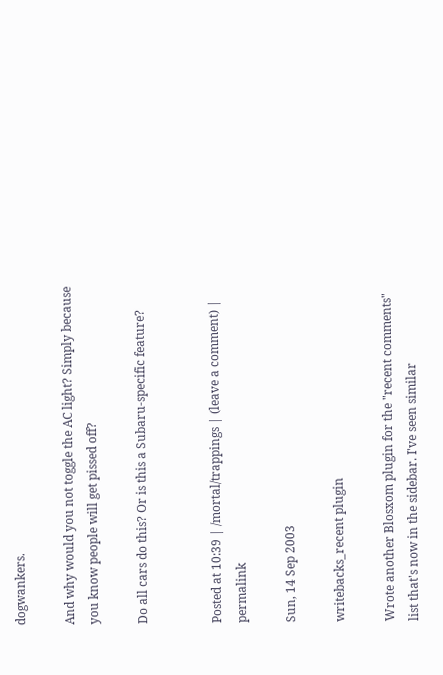dogwankers.

And why would you not toggle the AC light? Simply because you know people will get pissed off?

Do all cars do this? Or is this a Subaru-specific feature?


Posted at 10:39 | /mortal/trappings | (leave a comment) | permalink

Sun, 14 Sep 2003

writebacks_recent plugin

Wrote another Blosxom plugin for the "recent comments" list that's now in the sidebar. I've seen similar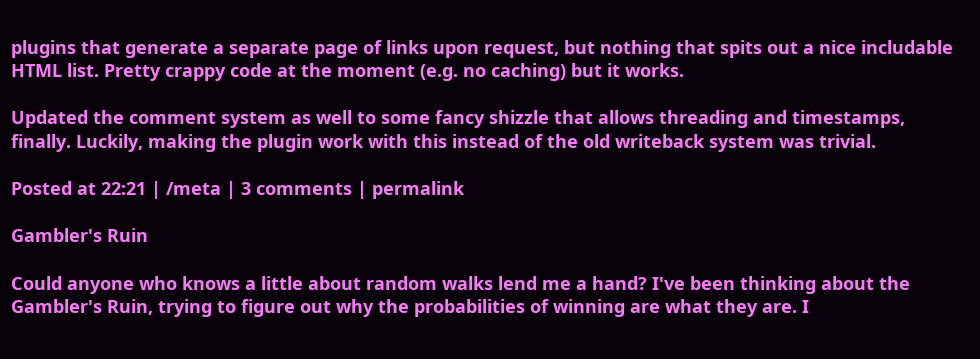plugins that generate a separate page of links upon request, but nothing that spits out a nice includable HTML list. Pretty crappy code at the moment (e.g. no caching) but it works.

Updated the comment system as well to some fancy shizzle that allows threading and timestamps, finally. Luckily, making the plugin work with this instead of the old writeback system was trivial.

Posted at 22:21 | /meta | 3 comments | permalink

Gambler's Ruin

Could anyone who knows a little about random walks lend me a hand? I've been thinking about the Gambler's Ruin, trying to figure out why the probabilities of winning are what they are. I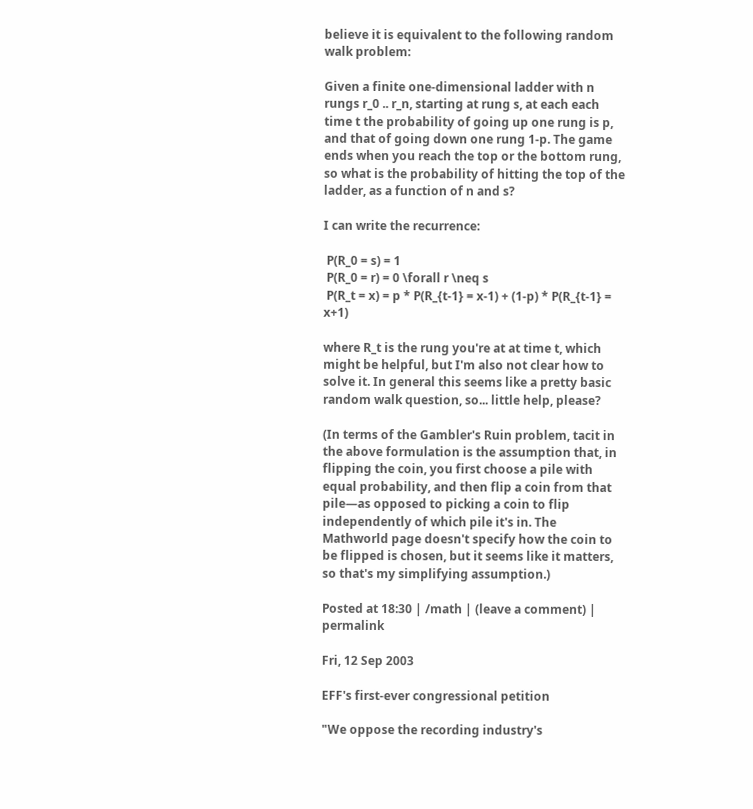believe it is equivalent to the following random walk problem:

Given a finite one-dimensional ladder with n rungs r_0 .. r_n, starting at rung s, at each each time t the probability of going up one rung is p, and that of going down one rung 1-p. The game ends when you reach the top or the bottom rung, so what is the probability of hitting the top of the ladder, as a function of n and s?

I can write the recurrence:

 P(R_0 = s) = 1
 P(R_0 = r) = 0 \forall r \neq s
 P(R_t = x) = p * P(R_{t-1} = x-1) + (1-p) * P(R_{t-1} = x+1)

where R_t is the rung you're at at time t, which might be helpful, but I'm also not clear how to solve it. In general this seems like a pretty basic random walk question, so... little help, please?

(In terms of the Gambler's Ruin problem, tacit in the above formulation is the assumption that, in flipping the coin, you first choose a pile with equal probability, and then flip a coin from that pile—as opposed to picking a coin to flip independently of which pile it's in. The Mathworld page doesn't specify how the coin to be flipped is chosen, but it seems like it matters, so that's my simplifying assumption.)

Posted at 18:30 | /math | (leave a comment) | permalink

Fri, 12 Sep 2003

EFF's first-ever congressional petition

"We oppose the recording industry's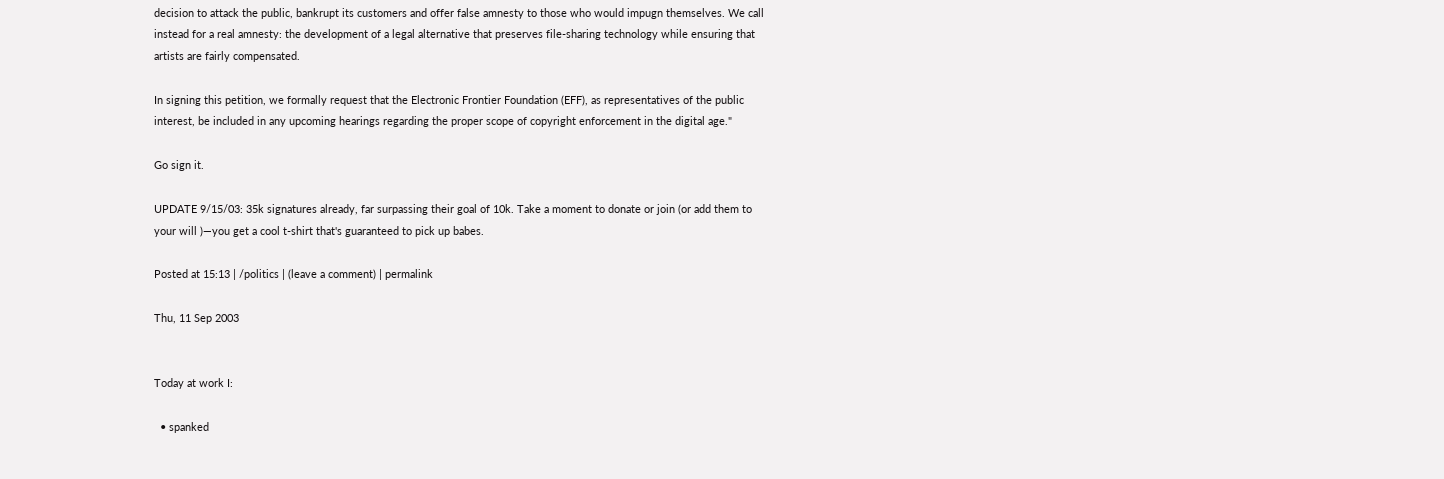decision to attack the public, bankrupt its customers and offer false amnesty to those who would impugn themselves. We call instead for a real amnesty: the development of a legal alternative that preserves file-sharing technology while ensuring that artists are fairly compensated.

In signing this petition, we formally request that the Electronic Frontier Foundation (EFF), as representatives of the public interest, be included in any upcoming hearings regarding the proper scope of copyright enforcement in the digital age."

Go sign it.

UPDATE 9/15/03: 35k signatures already, far surpassing their goal of 10k. Take a moment to donate or join (or add them to your will )—you get a cool t-shirt that's guaranteed to pick up babes.

Posted at 15:13 | /politics | (leave a comment) | permalink

Thu, 11 Sep 2003


Today at work I:

  • spanked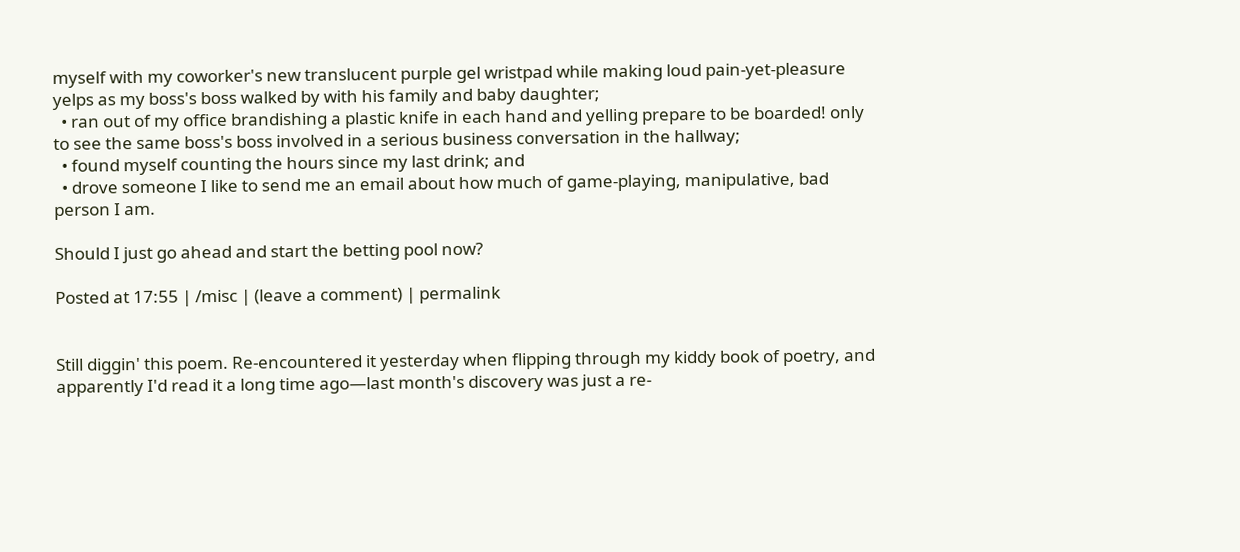myself with my coworker's new translucent purple gel wristpad while making loud pain-yet-pleasure yelps as my boss's boss walked by with his family and baby daughter;
  • ran out of my office brandishing a plastic knife in each hand and yelling prepare to be boarded! only to see the same boss's boss involved in a serious business conversation in the hallway;
  • found myself counting the hours since my last drink; and
  • drove someone I like to send me an email about how much of game-playing, manipulative, bad person I am.

Should I just go ahead and start the betting pool now?

Posted at 17:55 | /misc | (leave a comment) | permalink


Still diggin' this poem. Re-encountered it yesterday when flipping through my kiddy book of poetry, and apparently I'd read it a long time ago—last month's discovery was just a re-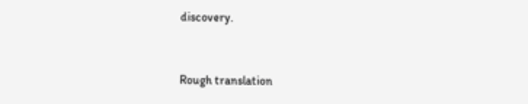discovery.


Rough translation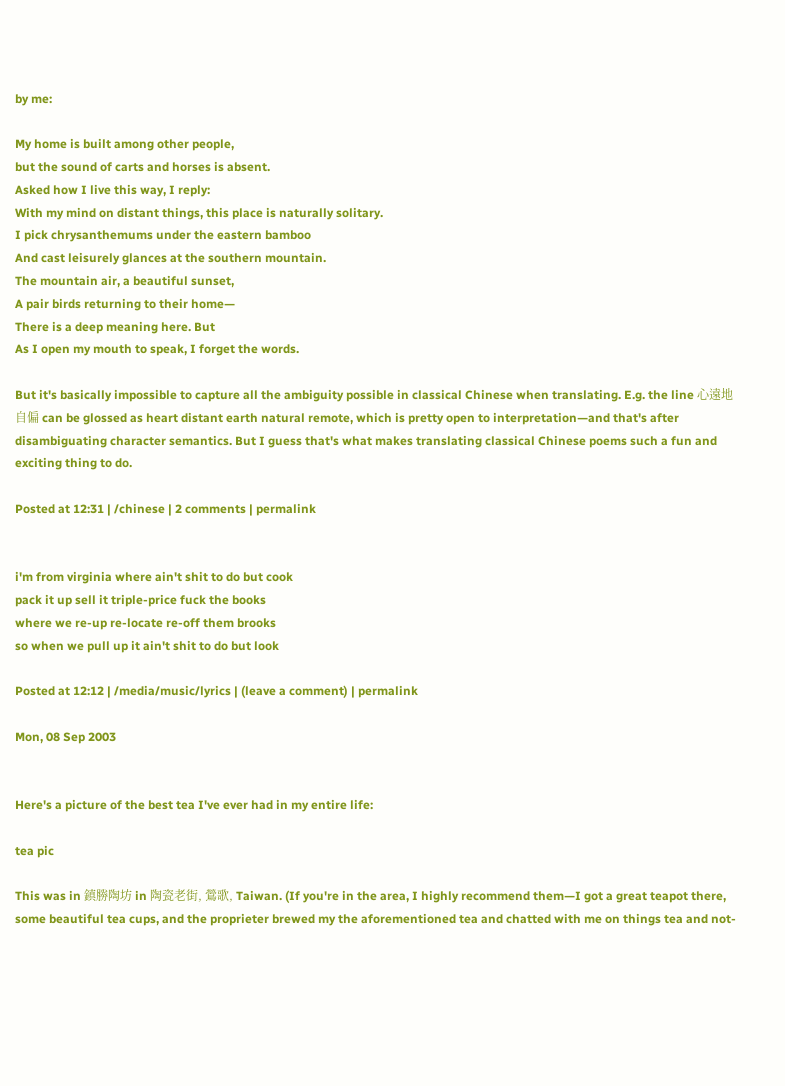by me:

My home is built among other people,
but the sound of carts and horses is absent.
Asked how I live this way, I reply:
With my mind on distant things, this place is naturally solitary.
I pick chrysanthemums under the eastern bamboo
And cast leisurely glances at the southern mountain.
The mountain air, a beautiful sunset,
A pair birds returning to their home—
There is a deep meaning here. But
As I open my mouth to speak, I forget the words.

But it's basically impossible to capture all the ambiguity possible in classical Chinese when translating. E.g. the line 心遠地自偏 can be glossed as heart distant earth natural remote, which is pretty open to interpretation—and that's after disambiguating character semantics. But I guess that's what makes translating classical Chinese poems such a fun and exciting thing to do.

Posted at 12:31 | /chinese | 2 comments | permalink


i'm from virginia where ain't shit to do but cook
pack it up sell it triple-price fuck the books
where we re-up re-locate re-off them brooks
so when we pull up it ain't shit to do but look

Posted at 12:12 | /media/music/lyrics | (leave a comment) | permalink

Mon, 08 Sep 2003


Here's a picture of the best tea I've ever had in my entire life:

tea pic

This was in 鎮勝陶坊 in 陶瓷老街, 鶯歌, Taiwan. (If you're in the area, I highly recommend them—I got a great teapot there, some beautiful tea cups, and the proprieter brewed my the aforementioned tea and chatted with me on things tea and not-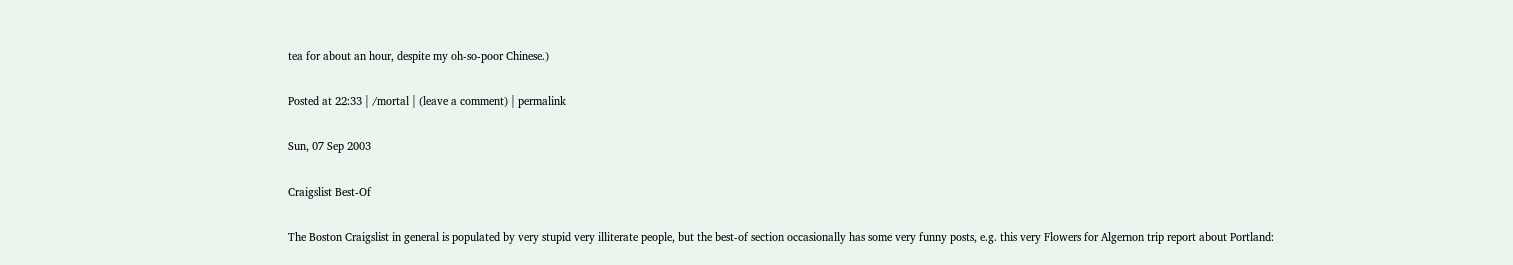tea for about an hour, despite my oh-so-poor Chinese.)

Posted at 22:33 | /mortal | (leave a comment) | permalink

Sun, 07 Sep 2003

Craigslist Best-Of

The Boston Craigslist in general is populated by very stupid very illiterate people, but the best-of section occasionally has some very funny posts, e.g. this very Flowers for Algernon trip report about Portland: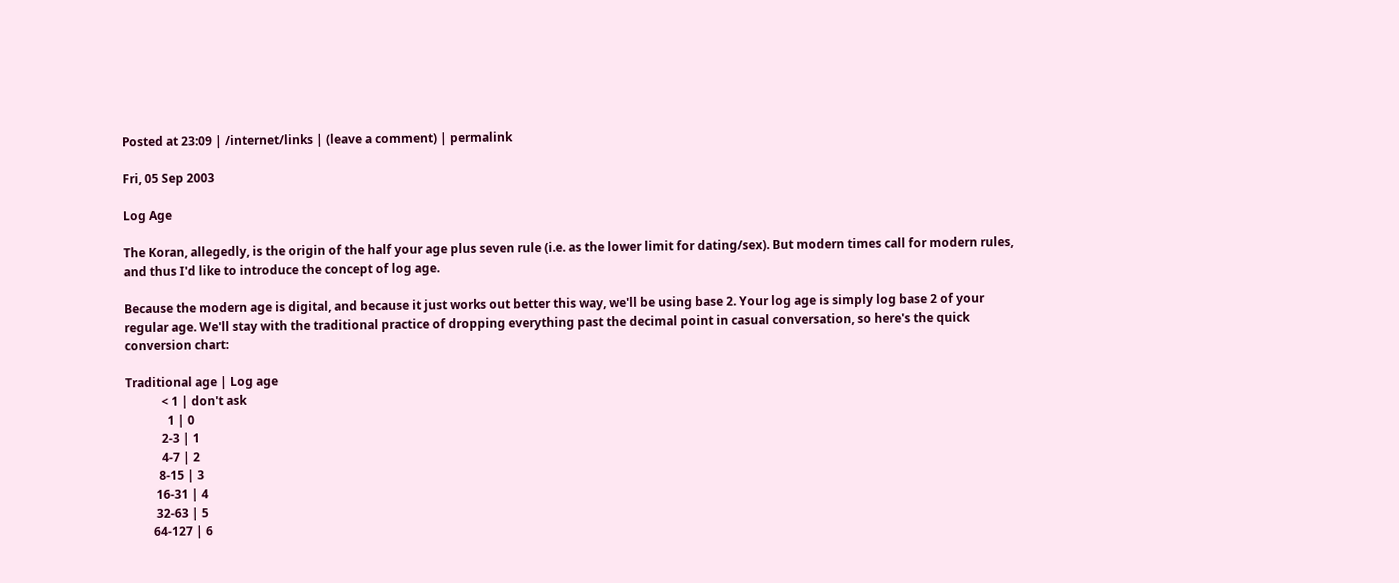Posted at 23:09 | /internet/links | (leave a comment) | permalink

Fri, 05 Sep 2003

Log Age

The Koran, allegedly, is the origin of the half your age plus seven rule (i.e. as the lower limit for dating/sex). But modern times call for modern rules, and thus I'd like to introduce the concept of log age.

Because the modern age is digital, and because it just works out better this way, we'll be using base 2. Your log age is simply log base 2 of your regular age. We'll stay with the traditional practice of dropping everything past the decimal point in casual conversation, so here's the quick conversion chart:

Traditional age | Log age
            < 1 | don't ask
              1 | 0
            2-3 | 1
            4-7 | 2
           8-15 | 3
          16-31 | 4
          32-63 | 5
         64-127 | 6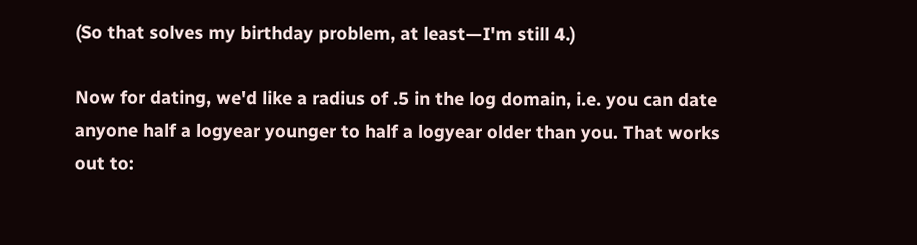(So that solves my birthday problem, at least—I'm still 4.)

Now for dating, we'd like a radius of .5 in the log domain, i.e. you can date anyone half a logyear younger to half a logyear older than you. That works out to: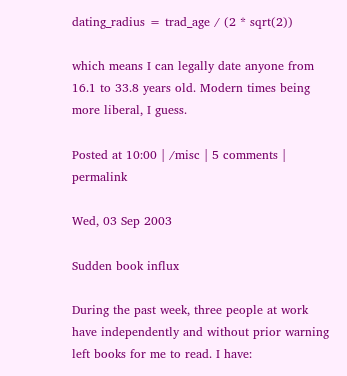dating_radius = trad_age / (2 * sqrt(2))

which means I can legally date anyone from 16.1 to 33.8 years old. Modern times being more liberal, I guess.

Posted at 10:00 | /misc | 5 comments | permalink

Wed, 03 Sep 2003

Sudden book influx

During the past week, three people at work have independently and without prior warning left books for me to read. I have: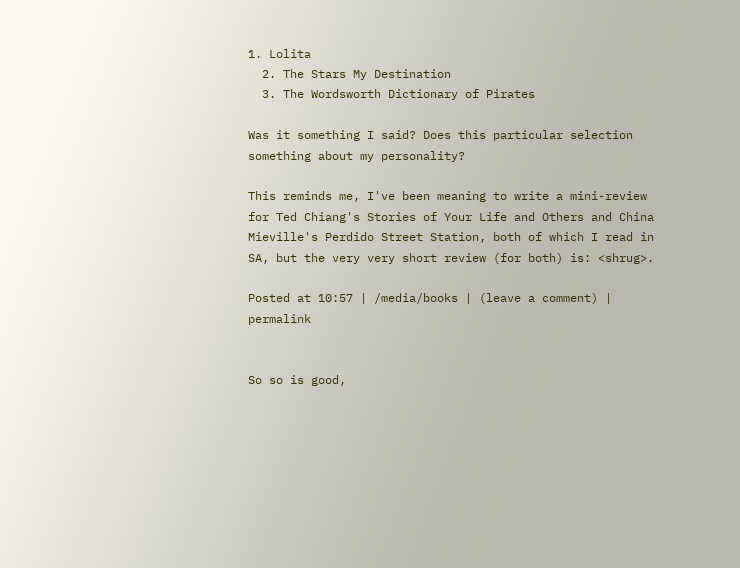1. Lolita
  2. The Stars My Destination
  3. The Wordsworth Dictionary of Pirates

Was it something I said? Does this particular selection something about my personality?

This reminds me, I've been meaning to write a mini-review for Ted Chiang's Stories of Your Life and Others and China Mieville's Perdido Street Station, both of which I read in SA, but the very very short review (for both) is: <shrug>.

Posted at 10:57 | /media/books | (leave a comment) | permalink


So so is good,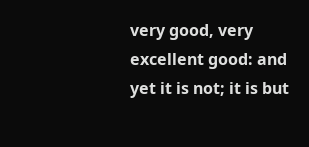very good, very excellent good: and yet it is not; it is but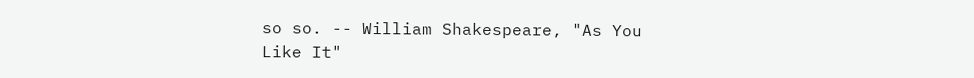so so. -- William Shakespeare, "As You Like It"